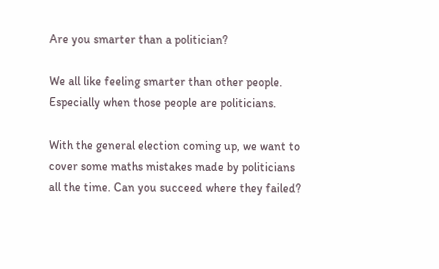Are you smarter than a politician?

We all like feeling smarter than other people. Especially when those people are politicians.

With the general election coming up, we want to cover some maths mistakes made by politicians all the time. Can you succeed where they failed?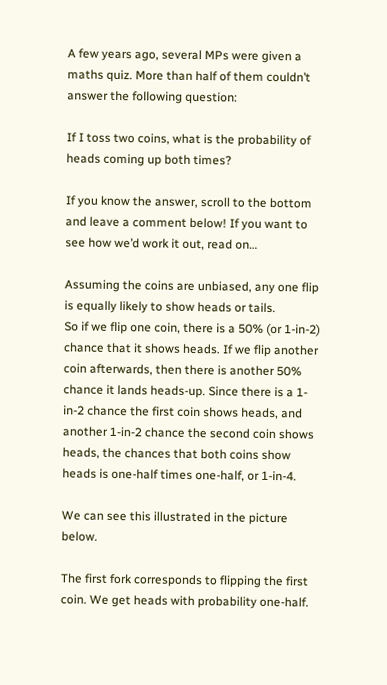A few years ago, several MPs were given a maths quiz. More than half of them couldn’t answer the following question:

If I toss two coins, what is the probability of heads coming up both times?

If you know the answer, scroll to the bottom and leave a comment below! If you want to see how we’d work it out, read on…

Assuming the coins are unbiased, any one flip is equally likely to show heads or tails.
So if we flip one coin, there is a 50% (or 1-in-2) chance that it shows heads. If we flip another coin afterwards, then there is another 50% chance it lands heads-up. Since there is a 1-in-2 chance the first coin shows heads, and another 1-in-2 chance the second coin shows heads, the chances that both coins show heads is one-half times one-half, or 1-in-4.

We can see this illustrated in the picture below.

The first fork corresponds to flipping the first coin. We get heads with probability one-half.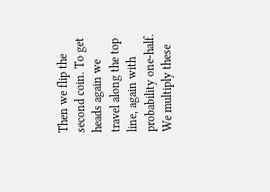Then we flip the second coin. To get heads again we travel along the top line, again with probability one-half. We multiply these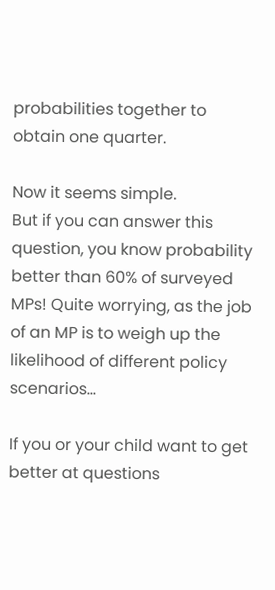probabilities together to obtain one quarter.

Now it seems simple.
But if you can answer this question, you know probability better than 60% of surveyed MPs! Quite worrying, as the job of an MP is to weigh up the likelihood of different policy scenarios…

If you or your child want to get better at questions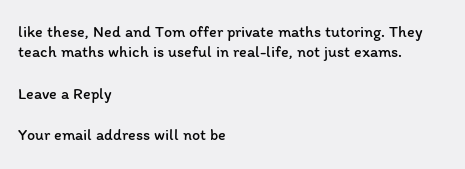like these, Ned and Tom offer private maths tutoring. They teach maths which is useful in real-life, not just exams.

Leave a Reply

Your email address will not be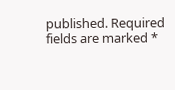published. Required fields are marked *